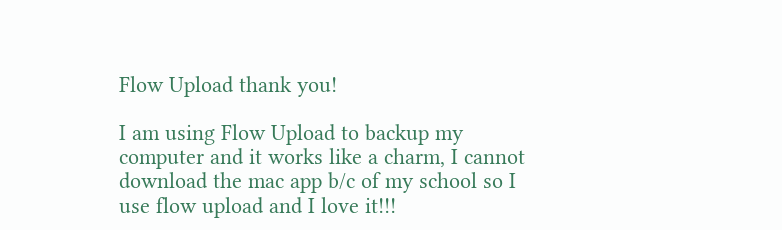Flow Upload thank you!

I am using Flow Upload to backup my computer and it works like a charm, I cannot download the mac app b/c of my school so I use flow upload and I love it!!!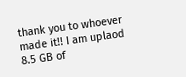thank you to whoever made it!! I am uplaod 8.5 GB of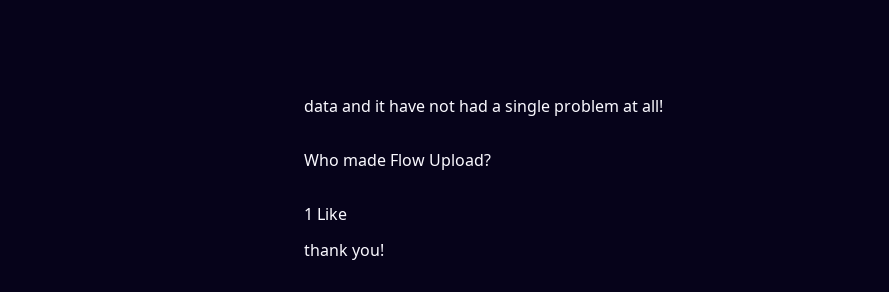data and it have not had a single problem at all!


Who made Flow Upload?


1 Like

thank you!